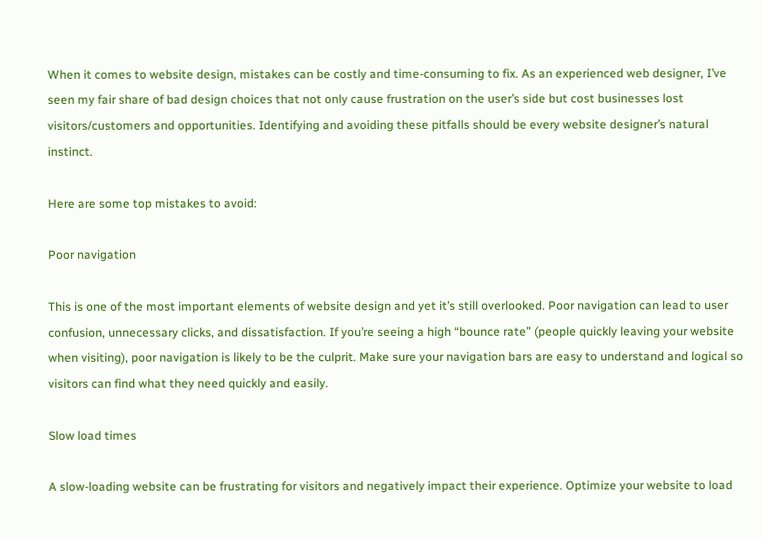When it comes to website design, mistakes can be costly and time-consuming to fix. As an experienced web designer, I’ve seen my fair share of bad design choices that not only cause frustration on the user’s side but cost businesses lost visitors/customers and opportunities. Identifying and avoiding these pitfalls should be every website designer’s natural instinct.

Here are some top mistakes to avoid:

Poor navigation

This is one of the most important elements of website design and yet it’s still overlooked. Poor navigation can lead to user confusion, unnecessary clicks, and dissatisfaction. If you’re seeing a high “bounce rate” (people quickly leaving your website when visiting), poor navigation is likely to be the culprit. Make sure your navigation bars are easy to understand and logical so visitors can find what they need quickly and easily.

Slow load times

A slow-loading website can be frustrating for visitors and negatively impact their experience. Optimize your website to load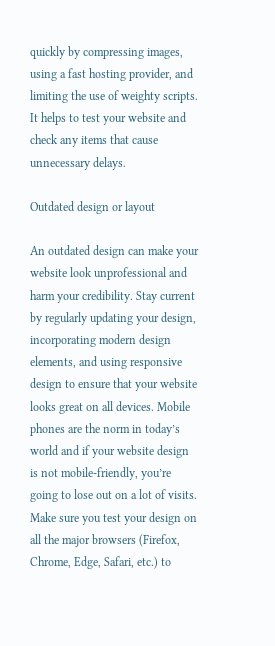quickly by compressing images, using a fast hosting provider, and limiting the use of weighty scripts. It helps to test your website and check any items that cause unnecessary delays.

Outdated design or layout

An outdated design can make your website look unprofessional and harm your credibility. Stay current by regularly updating your design, incorporating modern design elements, and using responsive design to ensure that your website looks great on all devices. Mobile phones are the norm in today’s world and if your website design is not mobile-friendly, you’re going to lose out on a lot of visits. Make sure you test your design on all the major browsers (Firefox, Chrome, Edge, Safari, etc.) to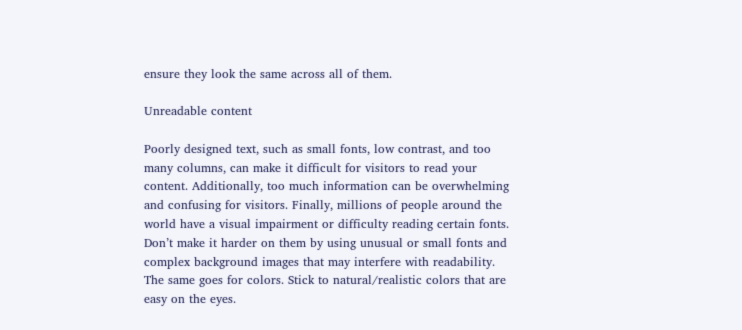ensure they look the same across all of them.

Unreadable content

Poorly designed text, such as small fonts, low contrast, and too many columns, can make it difficult for visitors to read your content. Additionally, too much information can be overwhelming and confusing for visitors. Finally, millions of people around the world have a visual impairment or difficulty reading certain fonts. Don’t make it harder on them by using unusual or small fonts and complex background images that may interfere with readability. The same goes for colors. Stick to natural/realistic colors that are easy on the eyes.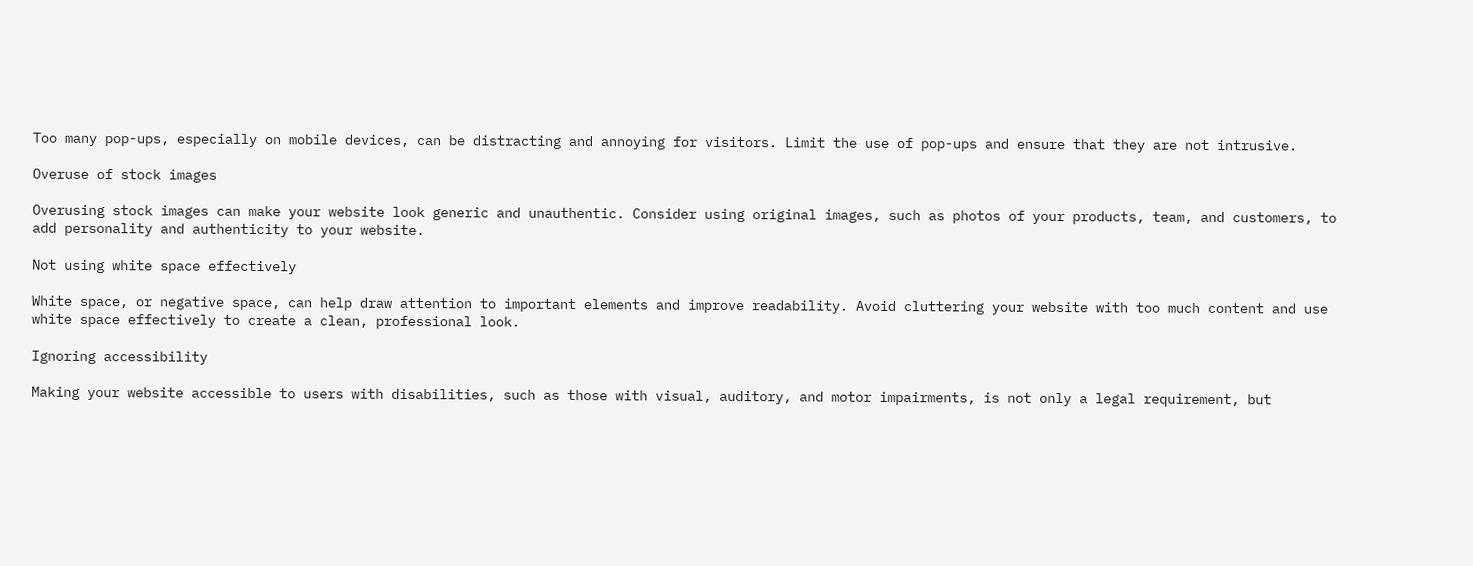Too many pop-ups, especially on mobile devices, can be distracting and annoying for visitors. Limit the use of pop-ups and ensure that they are not intrusive.

Overuse of stock images

Overusing stock images can make your website look generic and unauthentic. Consider using original images, such as photos of your products, team, and customers, to add personality and authenticity to your website.

Not using white space effectively

White space, or negative space, can help draw attention to important elements and improve readability. Avoid cluttering your website with too much content and use white space effectively to create a clean, professional look.

Ignoring accessibility

Making your website accessible to users with disabilities, such as those with visual, auditory, and motor impairments, is not only a legal requirement, but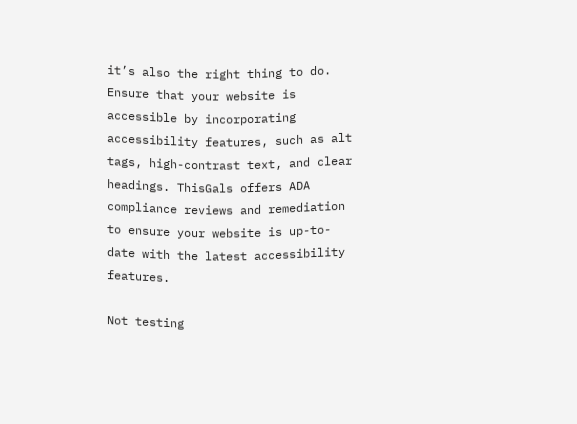it’s also the right thing to do. Ensure that your website is accessible by incorporating accessibility features, such as alt tags, high-contrast text, and clear headings. ThisGals offers ADA compliance reviews and remediation to ensure your website is up-to-date with the latest accessibility features.

Not testing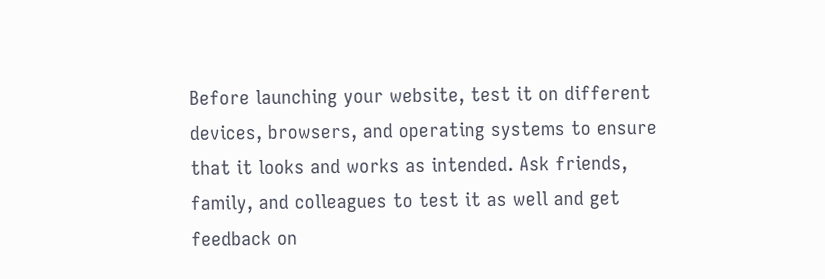Before launching your website, test it on different devices, browsers, and operating systems to ensure that it looks and works as intended. Ask friends, family, and colleagues to test it as well and get feedback on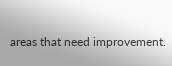areas that need improvement.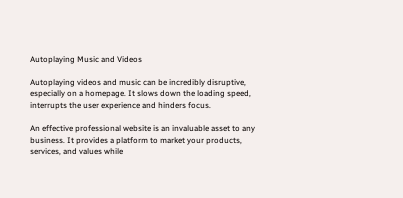Autoplaying Music and Videos

Autoplaying videos and music can be incredibly disruptive, especially on a homepage. It slows down the loading speed, interrupts the user experience and hinders focus.

An effective professional website is an invaluable asset to any business. It provides a platform to market your products, services, and values while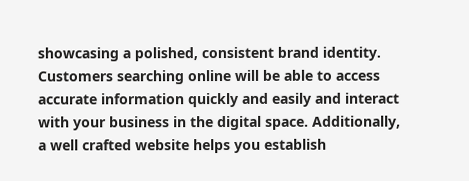showcasing a polished, consistent brand identity. Customers searching online will be able to access accurate information quickly and easily and interact with your business in the digital space. Additionally, a well crafted website helps you establish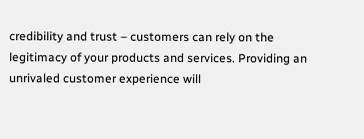credibility and trust – customers can rely on the legitimacy of your products and services. Providing an unrivaled customer experience will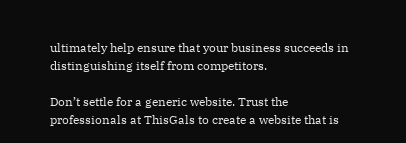ultimately help ensure that your business succeeds in distinguishing itself from competitors.

Don’t settle for a generic website. Trust the professionals at ThisGals to create a website that is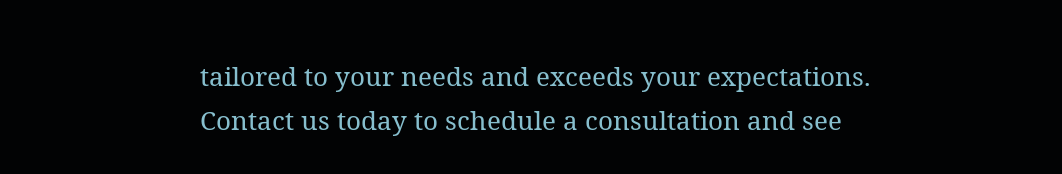tailored to your needs and exceeds your expectations. Contact us today to schedule a consultation and see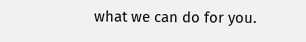what we can do for you.